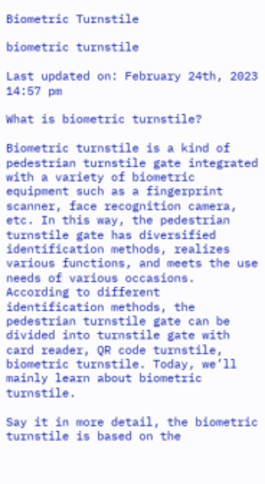Biometric Turnstile

biometric turnstile

Last updated on: February 24th, 2023 14:57 pm

What is biometric turnstile?

Biometric turnstile is a kind of pedestrian turnstile gate integrated with a variety of biometric equipment such as a fingerprint scanner, face recognition camera, etc. In this way, the pedestrian turnstile gate has diversified identification methods, realizes various functions, and meets the use needs of various occasions. According to different identification methods, the pedestrian turnstile gate can be divided into turnstile gate with card reader, QR code turnstile, biometric turnstile. Today, we’ll mainly learn about biometric turnstile.

Say it in more detail, the biometric turnstile is based on the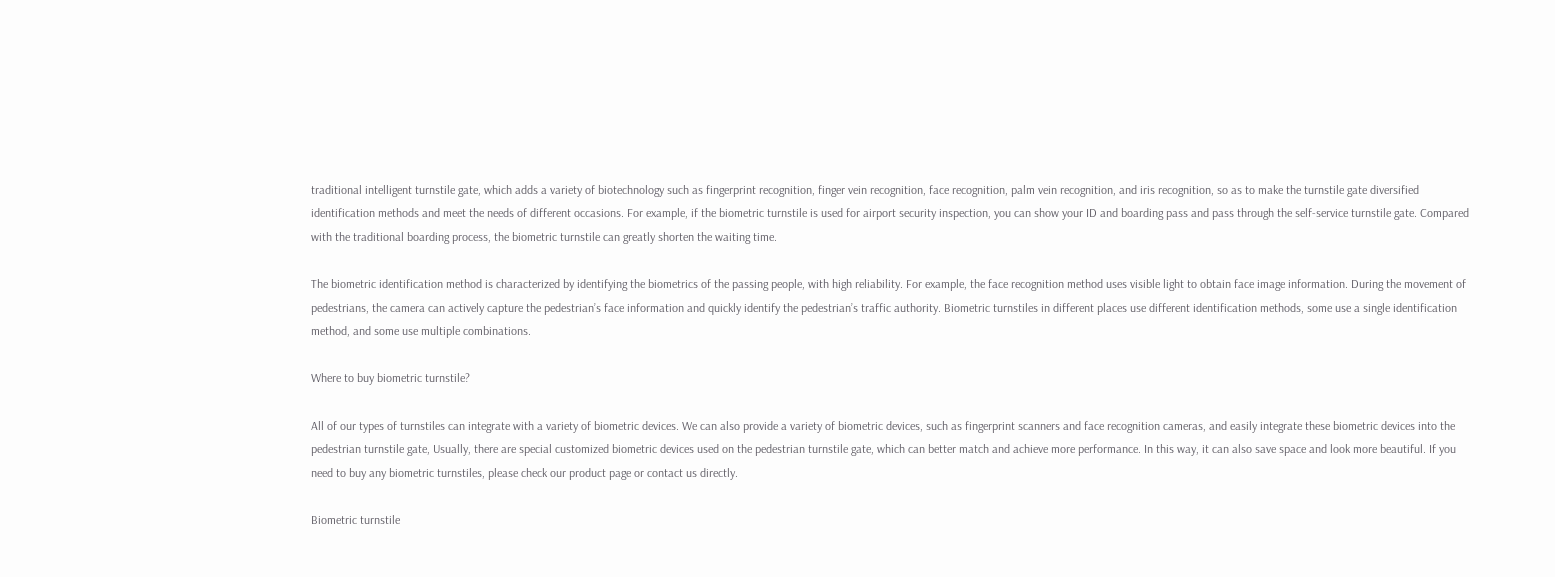traditional intelligent turnstile gate, which adds a variety of biotechnology such as fingerprint recognition, finger vein recognition, face recognition, palm vein recognition, and iris recognition, so as to make the turnstile gate diversified identification methods and meet the needs of different occasions. For example, if the biometric turnstile is used for airport security inspection, you can show your ID and boarding pass and pass through the self-service turnstile gate. Compared with the traditional boarding process, the biometric turnstile can greatly shorten the waiting time.

The biometric identification method is characterized by identifying the biometrics of the passing people, with high reliability. For example, the face recognition method uses visible light to obtain face image information. During the movement of pedestrians, the camera can actively capture the pedestrian’s face information and quickly identify the pedestrian’s traffic authority. Biometric turnstiles in different places use different identification methods, some use a single identification method, and some use multiple combinations.

Where to buy biometric turnstile?

All of our types of turnstiles can integrate with a variety of biometric devices. We can also provide a variety of biometric devices, such as fingerprint scanners and face recognition cameras, and easily integrate these biometric devices into the pedestrian turnstile gate, Usually, there are special customized biometric devices used on the pedestrian turnstile gate, which can better match and achieve more performance. In this way, it can also save space and look more beautiful. If you need to buy any biometric turnstiles, please check our product page or contact us directly.

Biometric turnstile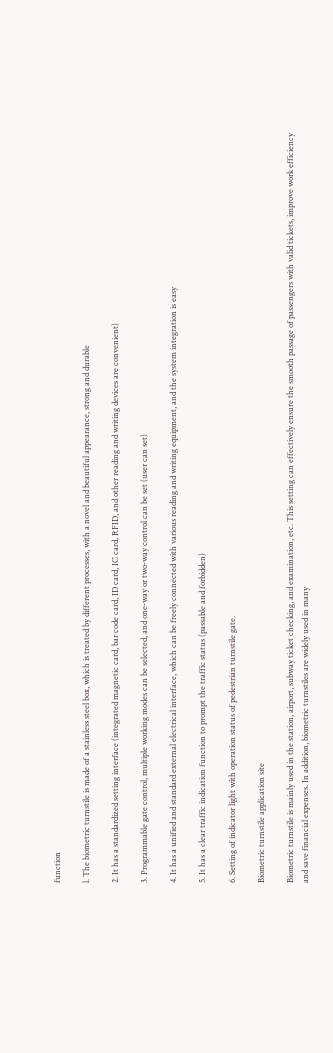function

l. The biometric turnstile is made of a stainless steel box, which is treated by different processes, with a novel and beautiful appearance, strong and durable

2. It has a standardized setting interface (integrated magnetic card, bar code card, ID card, IC card, RFID, and other reading and writing devices are convenient)

3. Programmable gate control, multiple working modes can be selected, and one-way or two-way control can be set (user can set)

4. It has a unified and standard external electrical interface, which can be freely connected with various reading and writing equipment, and the system integration is easy

5. It has a clear traffic indication function to prompt the traffic status (passable and forbidden)

6. Setting of indicator light with operation status of pedestrian turnstile gate.

Biometric turnstile application site

Biometric turnstile is mainly used in the station, airport, subway ticket checking, and examination, etc. This setting can effectively ensure the smooth passage of passengers with valid tickets, improve work efficiency and save financial expenses. In addition, biometric turnstiles are widely used in many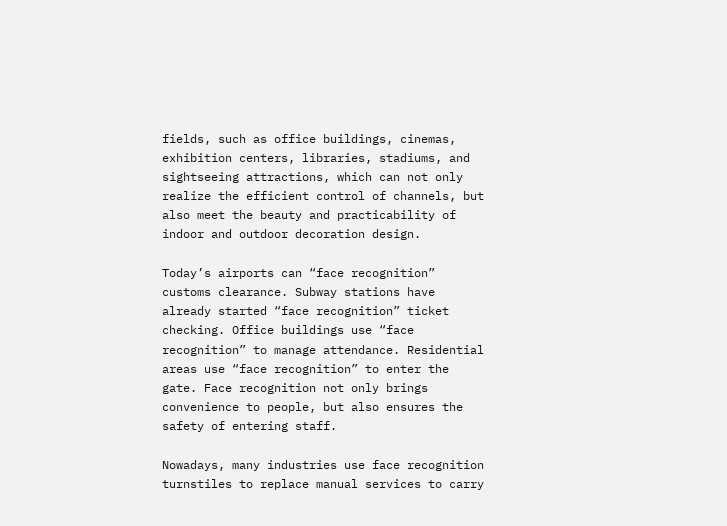fields, such as office buildings, cinemas, exhibition centers, libraries, stadiums, and sightseeing attractions, which can not only realize the efficient control of channels, but also meet the beauty and practicability of indoor and outdoor decoration design.

Today’s airports can “face recognition” customs clearance. Subway stations have already started “face recognition” ticket checking. Office buildings use “face recognition” to manage attendance. Residential areas use “face recognition” to enter the gate. Face recognition not only brings convenience to people, but also ensures the safety of entering staff.

Nowadays, many industries use face recognition turnstiles to replace manual services to carry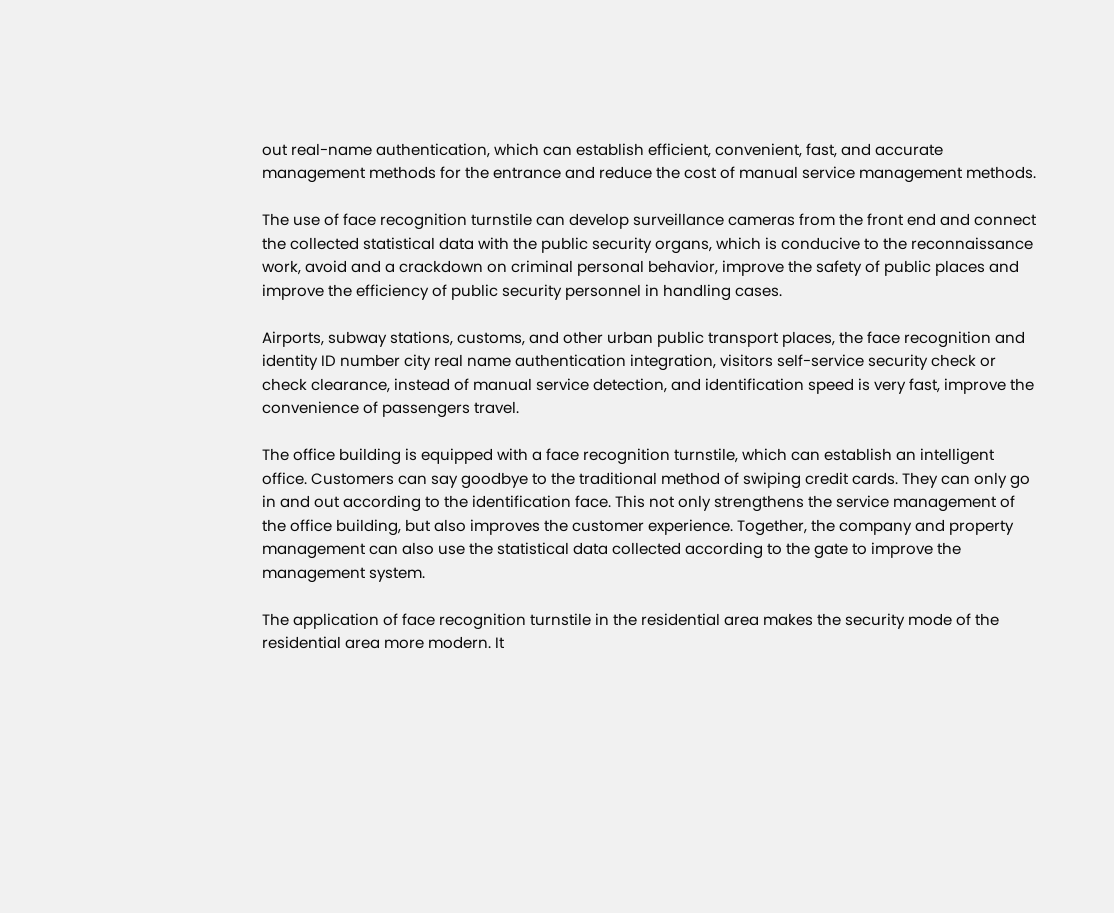out real-name authentication, which can establish efficient, convenient, fast, and accurate management methods for the entrance and reduce the cost of manual service management methods.

The use of face recognition turnstile can develop surveillance cameras from the front end and connect the collected statistical data with the public security organs, which is conducive to the reconnaissance work, avoid and a crackdown on criminal personal behavior, improve the safety of public places and improve the efficiency of public security personnel in handling cases.

Airports, subway stations, customs, and other urban public transport places, the face recognition and identity ID number city real name authentication integration, visitors self-service security check or check clearance, instead of manual service detection, and identification speed is very fast, improve the convenience of passengers travel.

The office building is equipped with a face recognition turnstile, which can establish an intelligent office. Customers can say goodbye to the traditional method of swiping credit cards. They can only go in and out according to the identification face. This not only strengthens the service management of the office building, but also improves the customer experience. Together, the company and property management can also use the statistical data collected according to the gate to improve the management system.

The application of face recognition turnstile in the residential area makes the security mode of the residential area more modern. It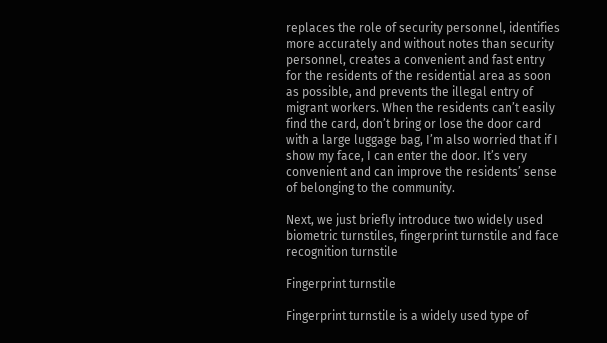replaces the role of security personnel, identifies more accurately and without notes than security personnel, creates a convenient and fast entry for the residents of the residential area as soon as possible, and prevents the illegal entry of migrant workers. When the residents can’t easily find the card, don’t bring or lose the door card with a large luggage bag, I’m also worried that if I show my face, I can enter the door. It’s very convenient and can improve the residents’ sense of belonging to the community.

Next, we just briefly introduce two widely used biometric turnstiles, fingerprint turnstile and face recognition turnstile

Fingerprint turnstile

Fingerprint turnstile is a widely used type of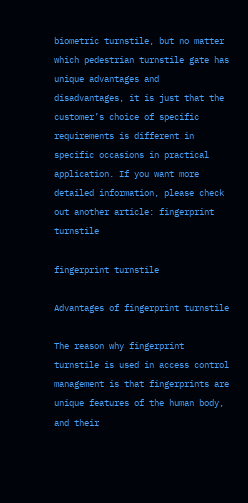biometric turnstile, but no matter which pedestrian turnstile gate has unique advantages and disadvantages, it is just that the customer’s choice of specific requirements is different in specific occasions in practical application. If you want more detailed information, please check out another article: fingerprint turnstile

fingerprint turnstile

Advantages of fingerprint turnstile

The reason why fingerprint turnstile is used in access control management is that fingerprints are unique features of the human body, and their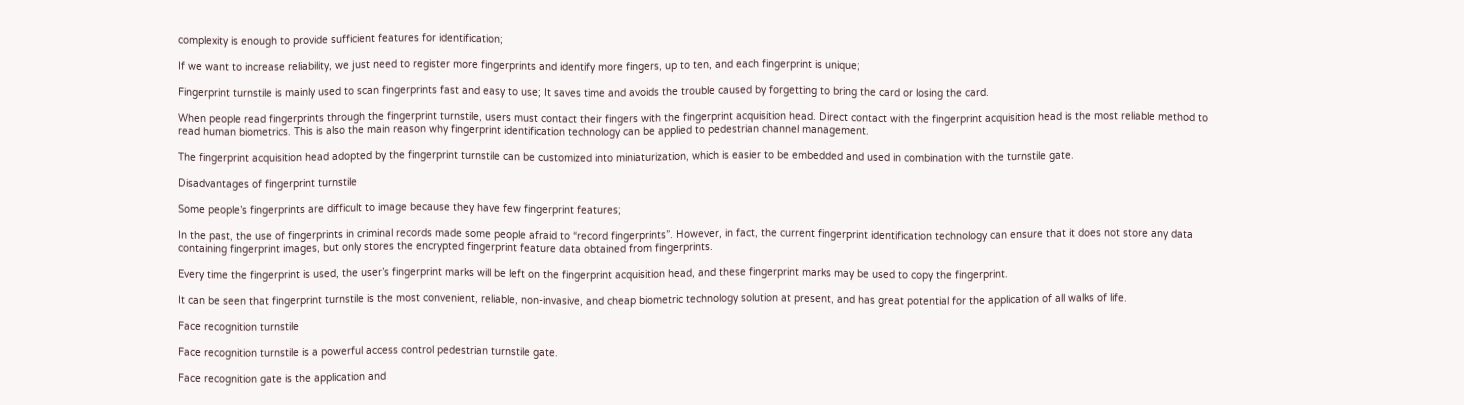complexity is enough to provide sufficient features for identification;

If we want to increase reliability, we just need to register more fingerprints and identify more fingers, up to ten, and each fingerprint is unique;

Fingerprint turnstile is mainly used to scan fingerprints fast and easy to use; It saves time and avoids the trouble caused by forgetting to bring the card or losing the card.

When people read fingerprints through the fingerprint turnstile, users must contact their fingers with the fingerprint acquisition head. Direct contact with the fingerprint acquisition head is the most reliable method to read human biometrics. This is also the main reason why fingerprint identification technology can be applied to pedestrian channel management.

The fingerprint acquisition head adopted by the fingerprint turnstile can be customized into miniaturization, which is easier to be embedded and used in combination with the turnstile gate.

Disadvantages of fingerprint turnstile

Some people’s fingerprints are difficult to image because they have few fingerprint features;

In the past, the use of fingerprints in criminal records made some people afraid to “record fingerprints”. However, in fact, the current fingerprint identification technology can ensure that it does not store any data containing fingerprint images, but only stores the encrypted fingerprint feature data obtained from fingerprints.

Every time the fingerprint is used, the user’s fingerprint marks will be left on the fingerprint acquisition head, and these fingerprint marks may be used to copy the fingerprint.

It can be seen that fingerprint turnstile is the most convenient, reliable, non-invasive, and cheap biometric technology solution at present, and has great potential for the application of all walks of life.

Face recognition turnstile

Face recognition turnstile is a powerful access control pedestrian turnstile gate.

Face recognition gate is the application and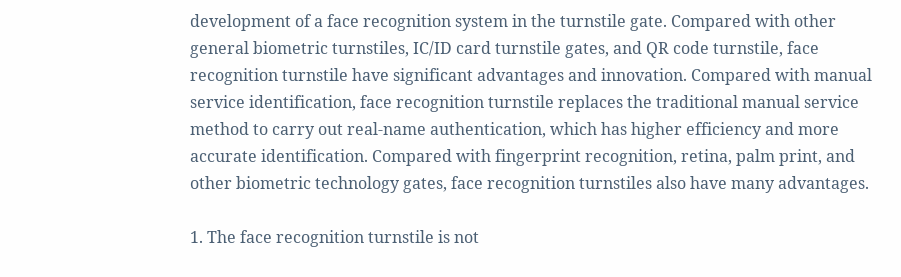development of a face recognition system in the turnstile gate. Compared with other general biometric turnstiles, IC/ID card turnstile gates, and QR code turnstile, face recognition turnstile have significant advantages and innovation. Compared with manual service identification, face recognition turnstile replaces the traditional manual service method to carry out real-name authentication, which has higher efficiency and more accurate identification. Compared with fingerprint recognition, retina, palm print, and other biometric technology gates, face recognition turnstiles also have many advantages.

1. The face recognition turnstile is not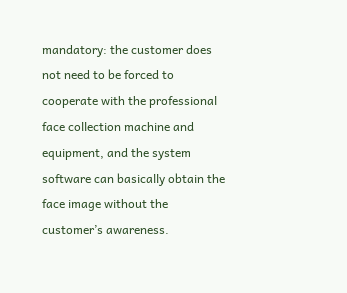mandatory: the customer does not need to be forced to cooperate with the professional face collection machine and equipment, and the system software can basically obtain the face image without the customer’s awareness.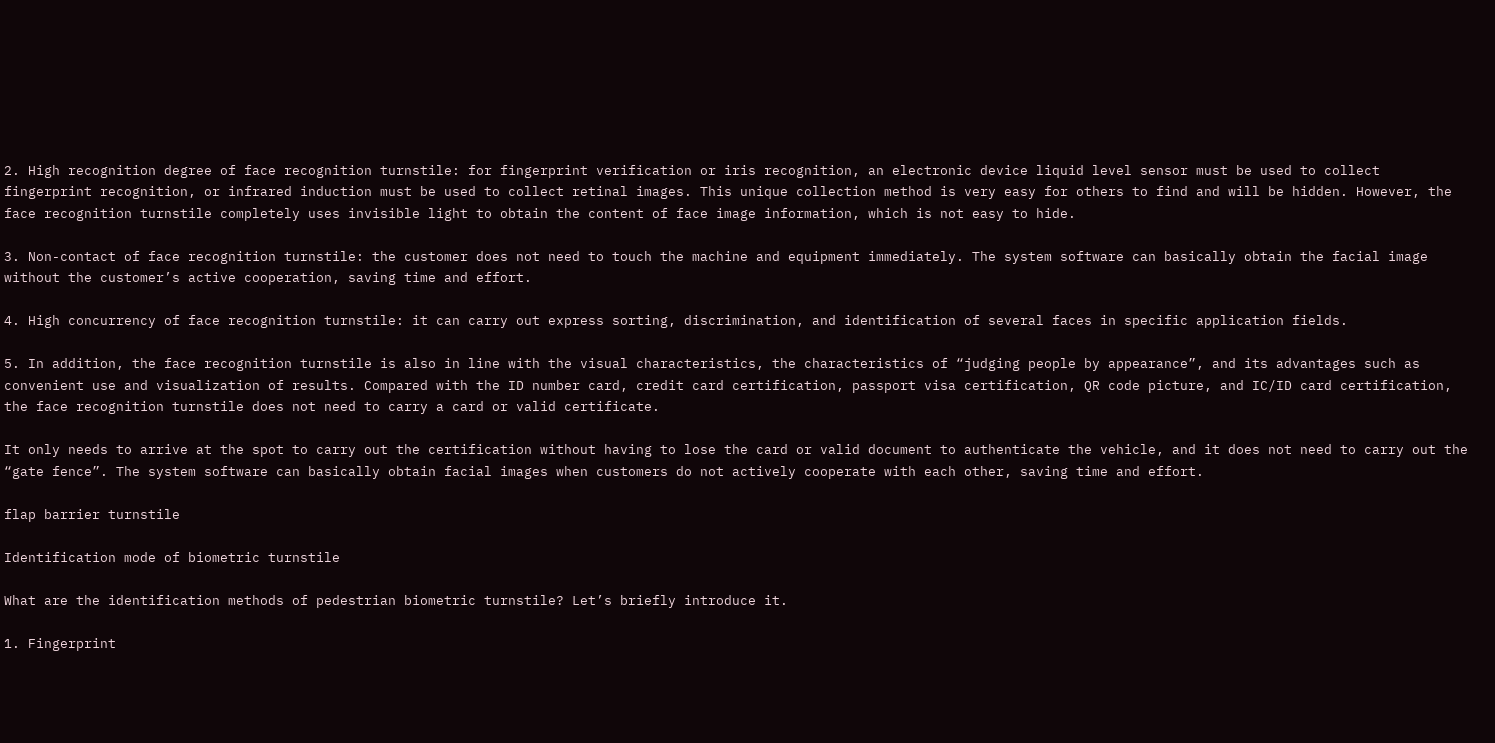2. High recognition degree of face recognition turnstile: for fingerprint verification or iris recognition, an electronic device liquid level sensor must be used to collect fingerprint recognition, or infrared induction must be used to collect retinal images. This unique collection method is very easy for others to find and will be hidden. However, the face recognition turnstile completely uses invisible light to obtain the content of face image information, which is not easy to hide.

3. Non-contact of face recognition turnstile: the customer does not need to touch the machine and equipment immediately. The system software can basically obtain the facial image without the customer’s active cooperation, saving time and effort.

4. High concurrency of face recognition turnstile: it can carry out express sorting, discrimination, and identification of several faces in specific application fields.

5. In addition, the face recognition turnstile is also in line with the visual characteristics, the characteristics of “judging people by appearance”, and its advantages such as convenient use and visualization of results. Compared with the ID number card, credit card certification, passport visa certification, QR code picture, and IC/ID card certification, the face recognition turnstile does not need to carry a card or valid certificate.

It only needs to arrive at the spot to carry out the certification without having to lose the card or valid document to authenticate the vehicle, and it does not need to carry out the “gate fence”. The system software can basically obtain facial images when customers do not actively cooperate with each other, saving time and effort.

flap barrier turnstile

Identification mode of biometric turnstile

What are the identification methods of pedestrian biometric turnstile? Let’s briefly introduce it.

1. Fingerprint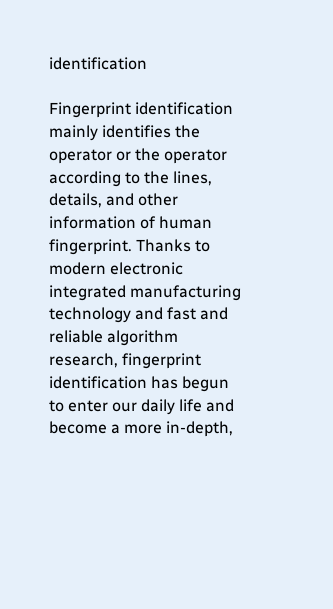identification

Fingerprint identification mainly identifies the operator or the operator according to the lines, details, and other information of human fingerprint. Thanks to modern electronic integrated manufacturing technology and fast and reliable algorithm research, fingerprint identification has begun to enter our daily life and become a more in-depth,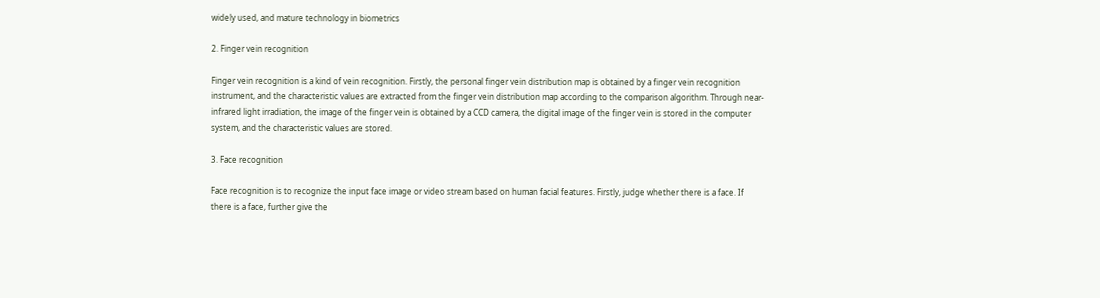widely used, and mature technology in biometrics

2. Finger vein recognition

Finger vein recognition is a kind of vein recognition. Firstly, the personal finger vein distribution map is obtained by a finger vein recognition instrument, and the characteristic values are extracted from the finger vein distribution map according to the comparison algorithm. Through near-infrared light irradiation, the image of the finger vein is obtained by a CCD camera, the digital image of the finger vein is stored in the computer system, and the characteristic values are stored.

3. Face recognition

Face recognition is to recognize the input face image or video stream based on human facial features. Firstly, judge whether there is a face. If there is a face, further give the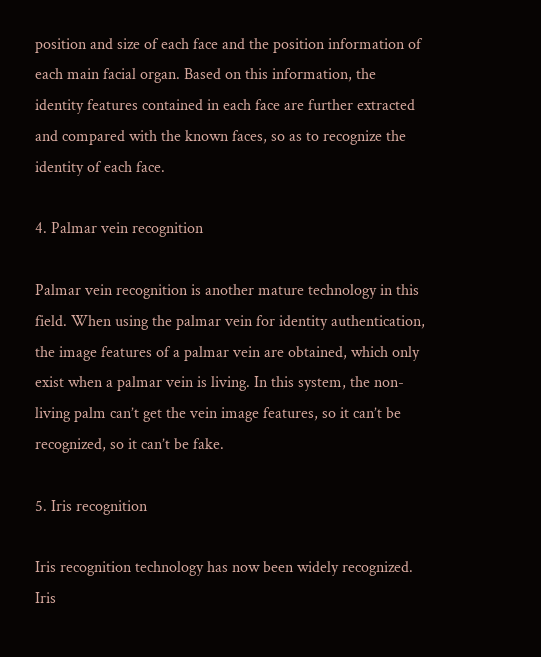position and size of each face and the position information of each main facial organ. Based on this information, the identity features contained in each face are further extracted and compared with the known faces, so as to recognize the identity of each face.

4. Palmar vein recognition

Palmar vein recognition is another mature technology in this field. When using the palmar vein for identity authentication, the image features of a palmar vein are obtained, which only exist when a palmar vein is living. In this system, the non-living palm can’t get the vein image features, so it can’t be recognized, so it can’t be fake.

5. Iris recognition

Iris recognition technology has now been widely recognized. Iris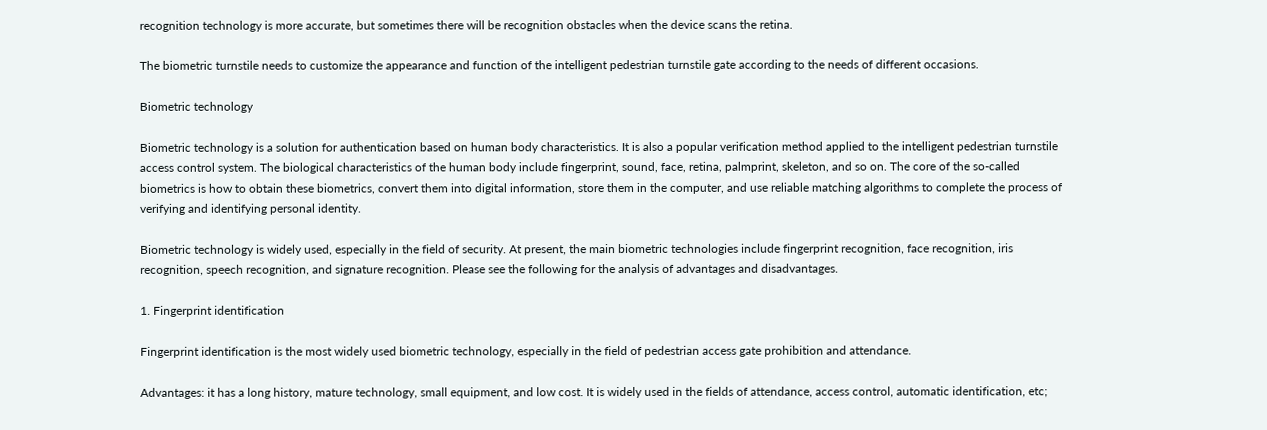recognition technology is more accurate, but sometimes there will be recognition obstacles when the device scans the retina.

The biometric turnstile needs to customize the appearance and function of the intelligent pedestrian turnstile gate according to the needs of different occasions.

Biometric technology

Biometric technology is a solution for authentication based on human body characteristics. It is also a popular verification method applied to the intelligent pedestrian turnstile access control system. The biological characteristics of the human body include fingerprint, sound, face, retina, palmprint, skeleton, and so on. The core of the so-called biometrics is how to obtain these biometrics, convert them into digital information, store them in the computer, and use reliable matching algorithms to complete the process of verifying and identifying personal identity.

Biometric technology is widely used, especially in the field of security. At present, the main biometric technologies include fingerprint recognition, face recognition, iris recognition, speech recognition, and signature recognition. Please see the following for the analysis of advantages and disadvantages.

1. Fingerprint identification

Fingerprint identification is the most widely used biometric technology, especially in the field of pedestrian access gate prohibition and attendance.

Advantages: it has a long history, mature technology, small equipment, and low cost. It is widely used in the fields of attendance, access control, automatic identification, etc;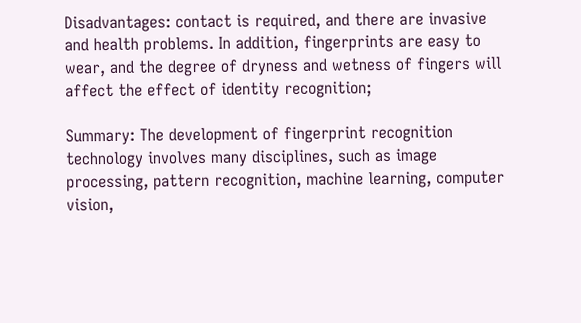Disadvantages: contact is required, and there are invasive and health problems. In addition, fingerprints are easy to wear, and the degree of dryness and wetness of fingers will affect the effect of identity recognition;

Summary: The development of fingerprint recognition technology involves many disciplines, such as image processing, pattern recognition, machine learning, computer vision,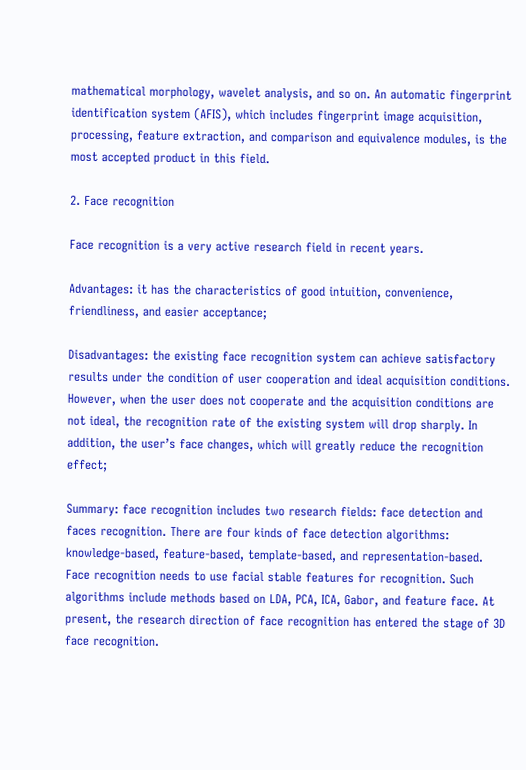mathematical morphology, wavelet analysis, and so on. An automatic fingerprint identification system (AFIS), which includes fingerprint image acquisition, processing, feature extraction, and comparison and equivalence modules, is the most accepted product in this field.

2. Face recognition

Face recognition is a very active research field in recent years.

Advantages: it has the characteristics of good intuition, convenience, friendliness, and easier acceptance;

Disadvantages: the existing face recognition system can achieve satisfactory results under the condition of user cooperation and ideal acquisition conditions. However, when the user does not cooperate and the acquisition conditions are not ideal, the recognition rate of the existing system will drop sharply. In addition, the user’s face changes, which will greatly reduce the recognition effect;

Summary: face recognition includes two research fields: face detection and faces recognition. There are four kinds of face detection algorithms: knowledge-based, feature-based, template-based, and representation-based. Face recognition needs to use facial stable features for recognition. Such algorithms include methods based on LDA, PCA, ICA, Gabor, and feature face. At present, the research direction of face recognition has entered the stage of 3D face recognition.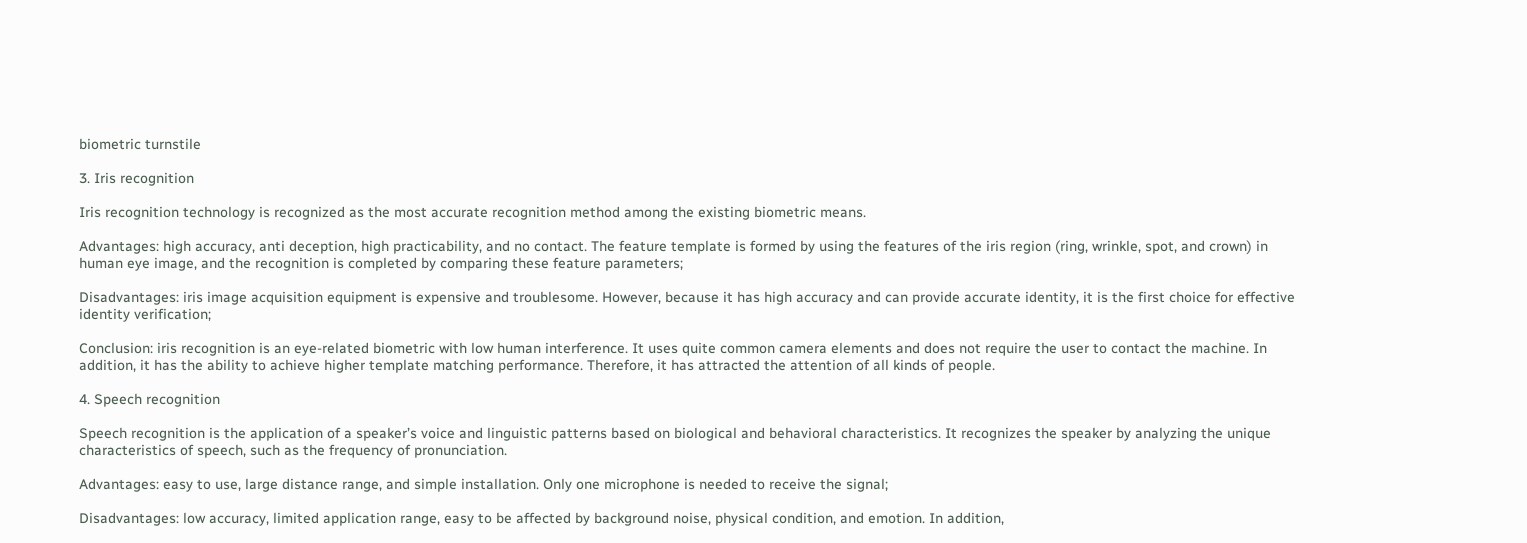biometric turnstile

3. Iris recognition

Iris recognition technology is recognized as the most accurate recognition method among the existing biometric means.

Advantages: high accuracy, anti deception, high practicability, and no contact. The feature template is formed by using the features of the iris region (ring, wrinkle, spot, and crown) in human eye image, and the recognition is completed by comparing these feature parameters;

Disadvantages: iris image acquisition equipment is expensive and troublesome. However, because it has high accuracy and can provide accurate identity, it is the first choice for effective identity verification;

Conclusion: iris recognition is an eye-related biometric with low human interference. It uses quite common camera elements and does not require the user to contact the machine. In addition, it has the ability to achieve higher template matching performance. Therefore, it has attracted the attention of all kinds of people.

4. Speech recognition

Speech recognition is the application of a speaker’s voice and linguistic patterns based on biological and behavioral characteristics. It recognizes the speaker by analyzing the unique characteristics of speech, such as the frequency of pronunciation.

Advantages: easy to use, large distance range, and simple installation. Only one microphone is needed to receive the signal;

Disadvantages: low accuracy, limited application range, easy to be affected by background noise, physical condition, and emotion. In addition,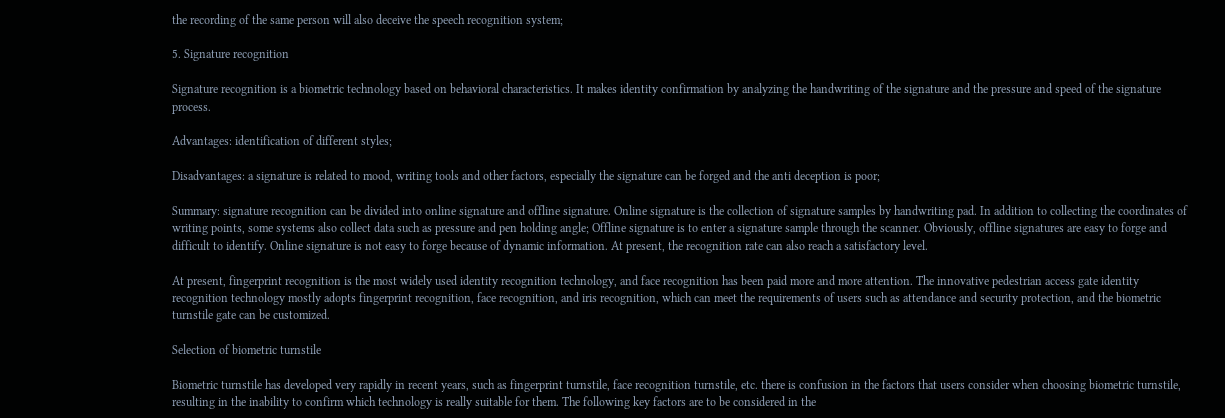the recording of the same person will also deceive the speech recognition system;

5. Signature recognition

Signature recognition is a biometric technology based on behavioral characteristics. It makes identity confirmation by analyzing the handwriting of the signature and the pressure and speed of the signature process.

Advantages: identification of different styles;

Disadvantages: a signature is related to mood, writing tools and other factors, especially the signature can be forged and the anti deception is poor;

Summary: signature recognition can be divided into online signature and offline signature. Online signature is the collection of signature samples by handwriting pad. In addition to collecting the coordinates of writing points, some systems also collect data such as pressure and pen holding angle; Offline signature is to enter a signature sample through the scanner. Obviously, offline signatures are easy to forge and difficult to identify. Online signature is not easy to forge because of dynamic information. At present, the recognition rate can also reach a satisfactory level.

At present, fingerprint recognition is the most widely used identity recognition technology, and face recognition has been paid more and more attention. The innovative pedestrian access gate identity recognition technology mostly adopts fingerprint recognition, face recognition, and iris recognition, which can meet the requirements of users such as attendance and security protection, and the biometric turnstile gate can be customized.

Selection of biometric turnstile

Biometric turnstile has developed very rapidly in recent years, such as fingerprint turnstile, face recognition turnstile, etc. there is confusion in the factors that users consider when choosing biometric turnstile, resulting in the inability to confirm which technology is really suitable for them. The following key factors are to be considered in the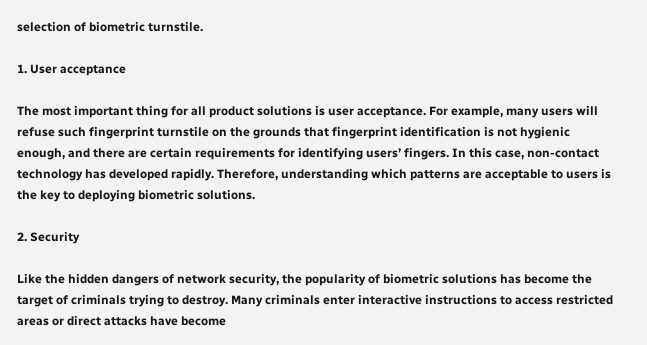selection of biometric turnstile.

1. User acceptance

The most important thing for all product solutions is user acceptance. For example, many users will refuse such fingerprint turnstile on the grounds that fingerprint identification is not hygienic enough, and there are certain requirements for identifying users’ fingers. In this case, non-contact technology has developed rapidly. Therefore, understanding which patterns are acceptable to users is the key to deploying biometric solutions.

2. Security

Like the hidden dangers of network security, the popularity of biometric solutions has become the target of criminals trying to destroy. Many criminals enter interactive instructions to access restricted areas or direct attacks have become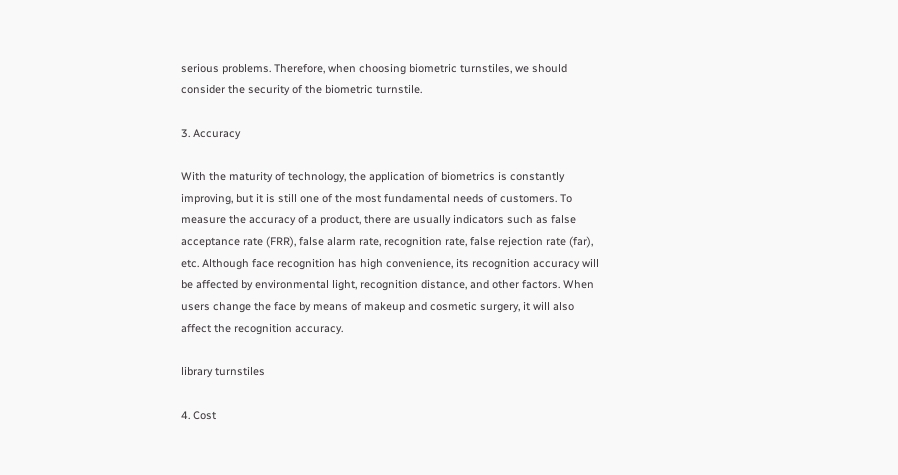serious problems. Therefore, when choosing biometric turnstiles, we should consider the security of the biometric turnstile.

3. Accuracy

With the maturity of technology, the application of biometrics is constantly improving, but it is still one of the most fundamental needs of customers. To measure the accuracy of a product, there are usually indicators such as false acceptance rate (FRR), false alarm rate, recognition rate, false rejection rate (far), etc. Although face recognition has high convenience, its recognition accuracy will be affected by environmental light, recognition distance, and other factors. When users change the face by means of makeup and cosmetic surgery, it will also affect the recognition accuracy.

library turnstiles

4. Cost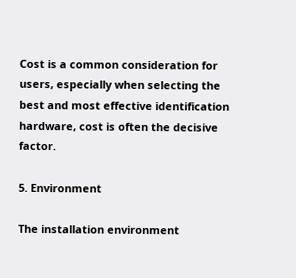Cost is a common consideration for users, especially when selecting the best and most effective identification hardware, cost is often the decisive factor.

5. Environment

The installation environment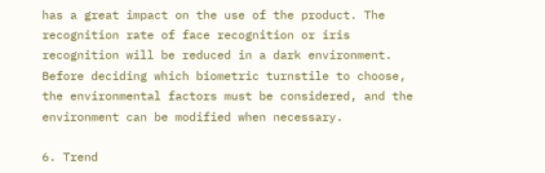has a great impact on the use of the product. The recognition rate of face recognition or iris recognition will be reduced in a dark environment. Before deciding which biometric turnstile to choose, the environmental factors must be considered, and the environment can be modified when necessary.

6. Trend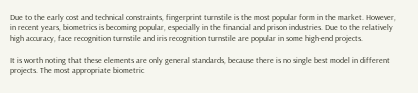Due to the early cost and technical constraints, fingerprint turnstile is the most popular form in the market. However, in recent years, biometrics is becoming popular, especially in the financial and prison industries. Due to the relatively high accuracy, face recognition turnstile and iris recognition turnstile are popular in some high-end projects.

It is worth noting that these elements are only general standards, because there is no single best model in different projects. The most appropriate biometric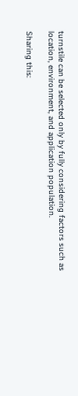turnstile can be selected only by fully considering factors such as location, environment, and application population.

Sharing this: